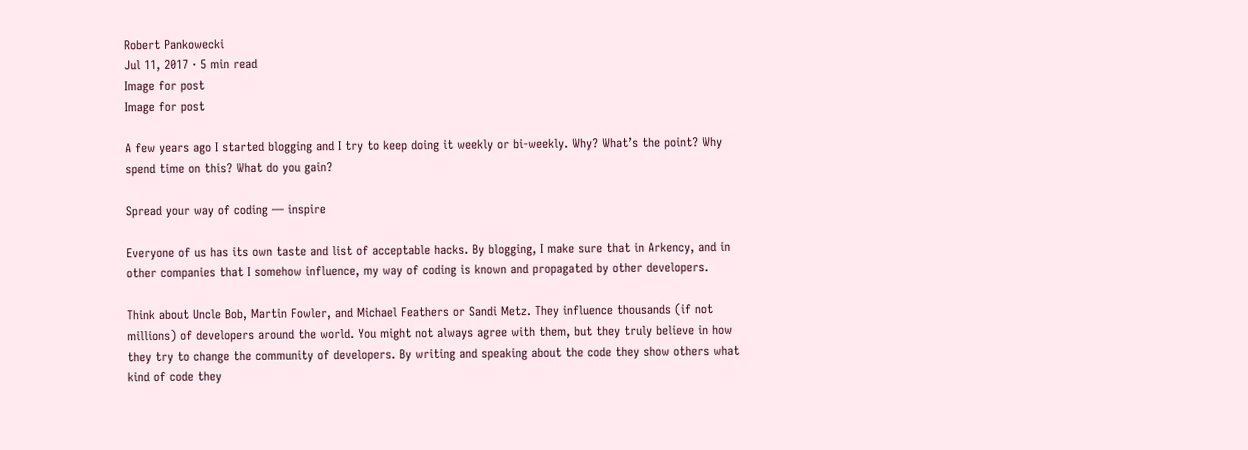Robert Pankowecki
Jul 11, 2017 · 5 min read
Image for post
Image for post

A few years ago I started blogging and I try to keep doing it weekly or bi-weekly. Why? What’s the point? Why spend time on this? What do you gain?

Spread your way of coding — inspire

Everyone of us has its own taste and list of acceptable hacks. By blogging, I make sure that in Arkency, and in other companies that I somehow influence, my way of coding is known and propagated by other developers.

Think about Uncle Bob, Martin Fowler, and Michael Feathers or Sandi Metz. They influence thousands (if not millions) of developers around the world. You might not always agree with them, but they truly believe in how they try to change the community of developers. By writing and speaking about the code they show others what kind of code they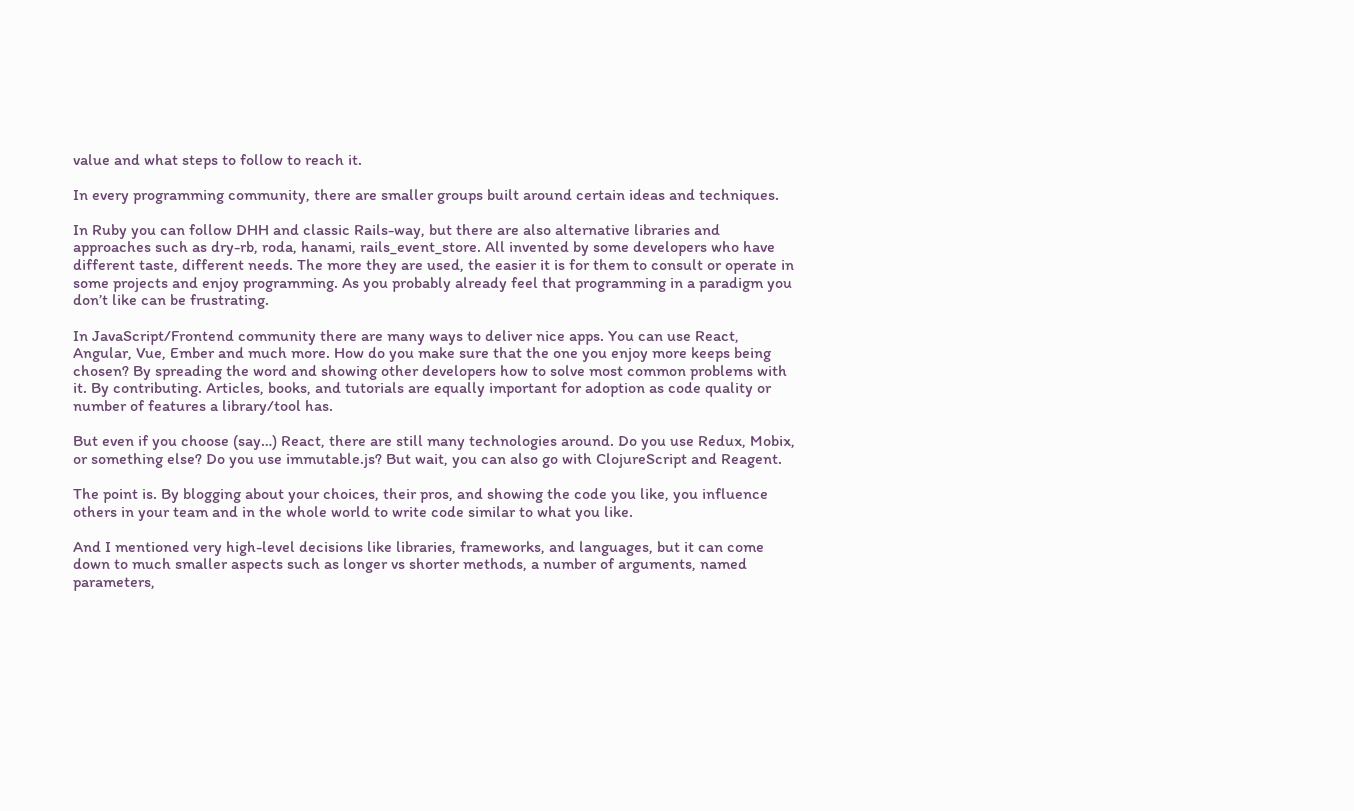value and what steps to follow to reach it.

In every programming community, there are smaller groups built around certain ideas and techniques.

In Ruby you can follow DHH and classic Rails-way, but there are also alternative libraries and approaches such as dry-rb, roda, hanami, rails_event_store. All invented by some developers who have different taste, different needs. The more they are used, the easier it is for them to consult or operate in some projects and enjoy programming. As you probably already feel that programming in a paradigm you don’t like can be frustrating.

In JavaScript/Frontend community there are many ways to deliver nice apps. You can use React, Angular, Vue, Ember and much more. How do you make sure that the one you enjoy more keeps being chosen? By spreading the word and showing other developers how to solve most common problems with it. By contributing. Articles, books, and tutorials are equally important for adoption as code quality or number of features a library/tool has.

But even if you choose (say…) React, there are still many technologies around. Do you use Redux, Mobix, or something else? Do you use immutable.js? But wait, you can also go with ClojureScript and Reagent.

The point is. By blogging about your choices, their pros, and showing the code you like, you influence others in your team and in the whole world to write code similar to what you like.

And I mentioned very high-level decisions like libraries, frameworks, and languages, but it can come down to much smaller aspects such as longer vs shorter methods, a number of arguments, named parameters,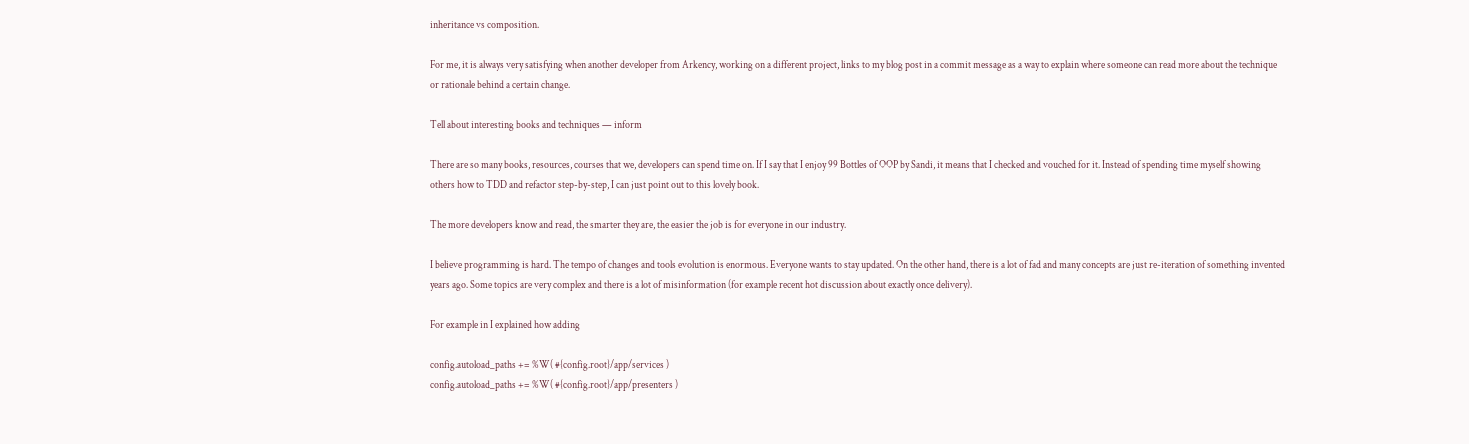inheritance vs composition.

For me, it is always very satisfying when another developer from Arkency, working on a different project, links to my blog post in a commit message as a way to explain where someone can read more about the technique or rationale behind a certain change.

Tell about interesting books and techniques — inform

There are so many books, resources, courses that we, developers can spend time on. If I say that I enjoy 99 Bottles of OOP by Sandi, it means that I checked and vouched for it. Instead of spending time myself showing others how to TDD and refactor step-by-step, I can just point out to this lovely book.

The more developers know and read, the smarter they are, the easier the job is for everyone in our industry.

I believe programming is hard. The tempo of changes and tools evolution is enormous. Everyone wants to stay updated. On the other hand, there is a lot of fad and many concepts are just re-iteration of something invented years ago. Some topics are very complex and there is a lot of misinformation (for example recent hot discussion about exactly once delivery).

For example in I explained how adding

config.autoload_paths += %W( #{config.root}/app/services )
config.autoload_paths += %W( #{config.root}/app/presenters )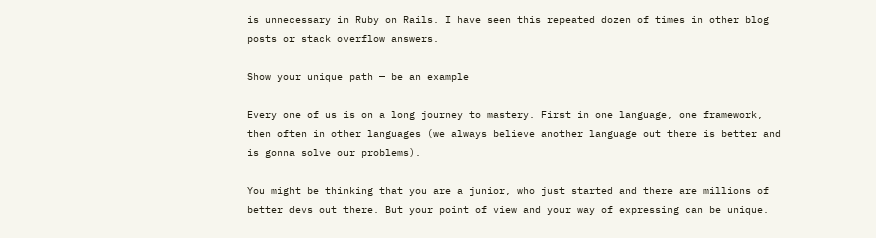is unnecessary in Ruby on Rails. I have seen this repeated dozen of times in other blog posts or stack overflow answers.

Show your unique path — be an example

Every one of us is on a long journey to mastery. First in one language, one framework, then often in other languages (we always believe another language out there is better and is gonna solve our problems).

You might be thinking that you are a junior, who just started and there are millions of better devs out there. But your point of view and your way of expressing can be unique.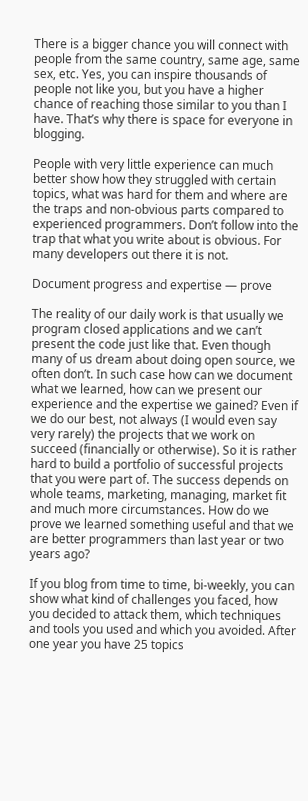There is a bigger chance you will connect with people from the same country, same age, same sex, etc. Yes, you can inspire thousands of people not like you, but you have a higher chance of reaching those similar to you than I have. That’s why there is space for everyone in blogging.

People with very little experience can much better show how they struggled with certain topics, what was hard for them and where are the traps and non-obvious parts compared to experienced programmers. Don’t follow into the trap that what you write about is obvious. For many developers out there it is not.

Document progress and expertise — prove

The reality of our daily work is that usually we program closed applications and we can’t present the code just like that. Even though many of us dream about doing open source, we often don’t. In such case how can we document what we learned, how can we present our experience and the expertise we gained? Even if we do our best, not always (I would even say very rarely) the projects that we work on succeed (financially or otherwise). So it is rather hard to build a portfolio of successful projects that you were part of. The success depends on whole teams, marketing, managing, market fit and much more circumstances. How do we prove we learned something useful and that we are better programmers than last year or two years ago?

If you blog from time to time, bi-weekly, you can show what kind of challenges you faced, how you decided to attack them, which techniques and tools you used and which you avoided. After one year you have 25 topics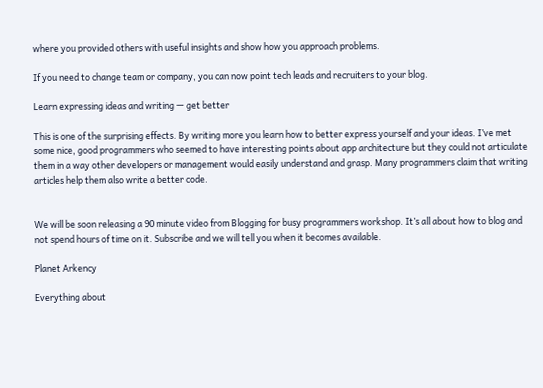where you provided others with useful insights and show how you approach problems.

If you need to change team or company, you can now point tech leads and recruiters to your blog.

Learn expressing ideas and writing — get better

This is one of the surprising effects. By writing more you learn how to better express yourself and your ideas. I’ve met some nice, good programmers who seemed to have interesting points about app architecture but they could not articulate them in a way other developers or management would easily understand and grasp. Many programmers claim that writing articles help them also write a better code.


We will be soon releasing a 90 minute video from Blogging for busy programmers workshop. It’s all about how to blog and not spend hours of time on it. Subscribe and we will tell you when it becomes available.

Planet Arkency

Everything about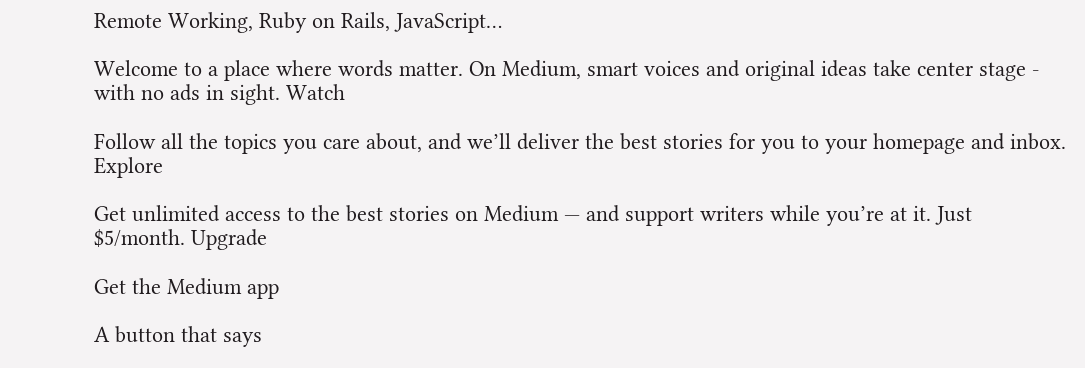Remote Working, Ruby on Rails, JavaScript…

Welcome to a place where words matter. On Medium, smart voices and original ideas take center stage - with no ads in sight. Watch

Follow all the topics you care about, and we’ll deliver the best stories for you to your homepage and inbox. Explore

Get unlimited access to the best stories on Medium — and support writers while you’re at it. Just $5/month. Upgrade

Get the Medium app

A button that says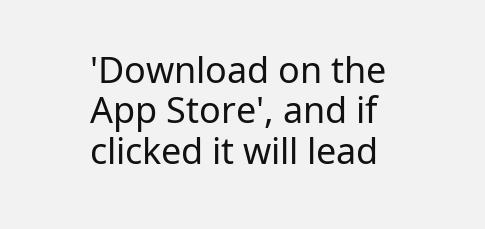'Download on the App Store', and if clicked it will lead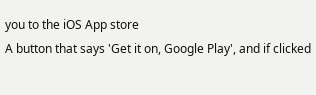you to the iOS App store
A button that says 'Get it on, Google Play', and if clicked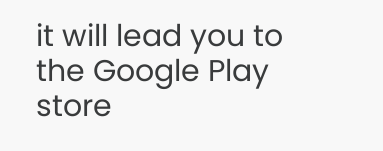it will lead you to the Google Play store